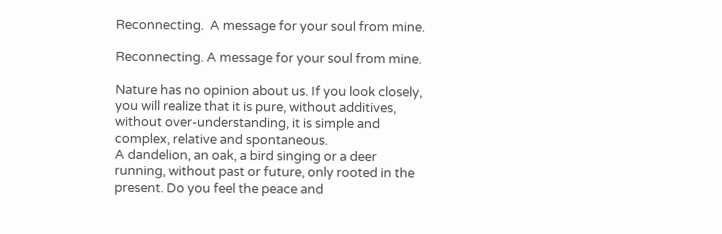Reconnecting.  A message for your soul from mine.

Reconnecting. A message for your soul from mine.

Nature has no opinion about us. If you look closely, you will realize that it is pure, without additives, without over-understanding, it is simple and complex, relative and spontaneous.
A dandelion, an oak, a bird singing or a deer running, without past or future, only rooted in the present. Do you feel the peace and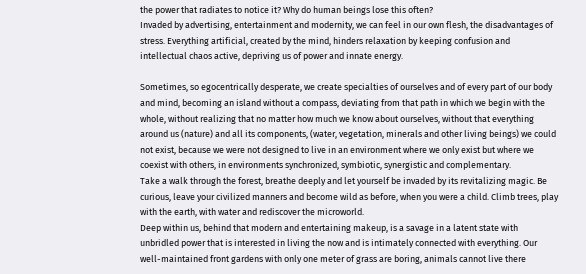the power that radiates to notice it? Why do human beings lose this often?
Invaded by advertising, entertainment and modernity, we can feel in our own flesh, the disadvantages of stress. Everything artificial, created by the mind, hinders relaxation by keeping confusion and intellectual chaos active, depriving us of power and innate energy.

Sometimes, so egocentrically desperate, we create specialties of ourselves and of every part of our body and mind, becoming an island without a compass, deviating from that path in which we begin with the whole, without realizing that no matter how much we know about ourselves, without that everything around us (nature) and all its components, (water, vegetation, minerals and other living beings) we could not exist, because we were not designed to live in an environment where we only exist but where we coexist with others, in environments synchronized, symbiotic, synergistic and complementary.
Take a walk through the forest, breathe deeply and let yourself be invaded by its revitalizing magic. Be curious, leave your civilized manners and become wild as before, when you were a child. Climb trees, play with the earth, with water and rediscover the microworld.
Deep within us, behind that modern and entertaining makeup, is a savage in a latent state with unbridled power that is interested in living the now and is intimately connected with everything. Our well-maintained front gardens with only one meter of grass are boring, animals cannot live there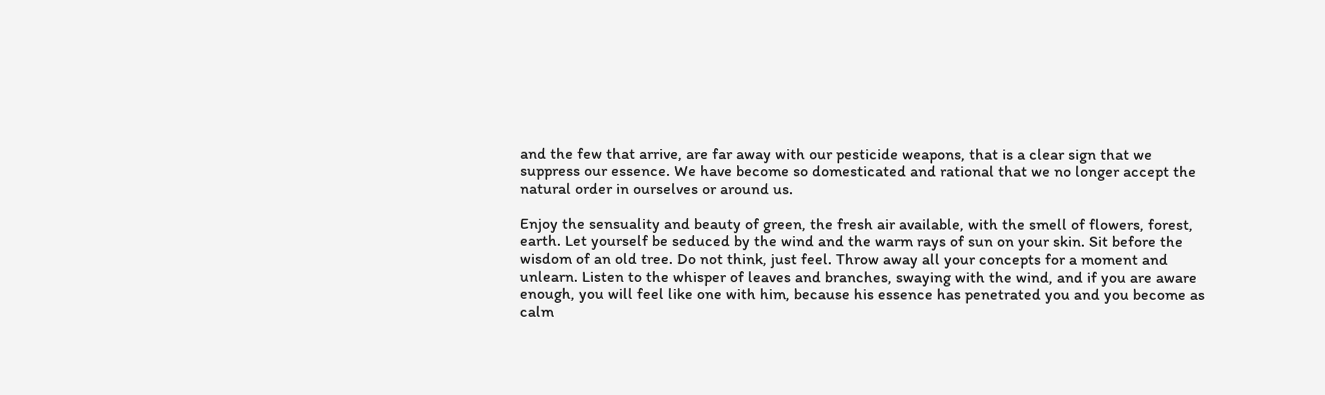and the few that arrive, are far away with our pesticide weapons, that is a clear sign that we suppress our essence. We have become so domesticated and rational that we no longer accept the natural order in ourselves or around us.

Enjoy the sensuality and beauty of green, the fresh air available, with the smell of flowers, forest, earth. Let yourself be seduced by the wind and the warm rays of sun on your skin. Sit before the wisdom of an old tree. Do not think, just feel. Throw away all your concepts for a moment and unlearn. Listen to the whisper of leaves and branches, swaying with the wind, and if you are aware enough, you will feel like one with him, because his essence has penetrated you and you become as calm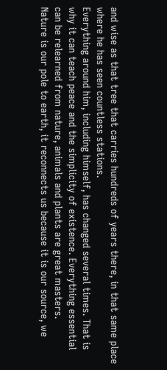and wise as that tree that carries hundreds of years there, in that same place where he has seen countless stations.
Everything around him, including himself, has changed several times. That is why it can teach peace and the simplicity of existence. Everything essential can be relearned from nature, animals and plants are great masters.
Nature is our pole to earth, it reconnects us because it is our source, we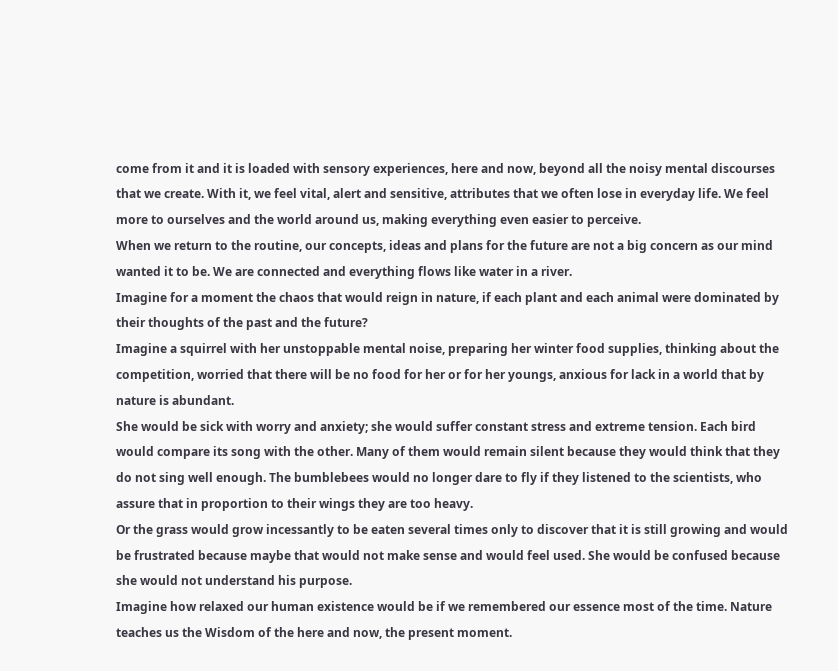come from it and it is loaded with sensory experiences, here and now, beyond all the noisy mental discourses that we create. With it, we feel vital, alert and sensitive, attributes that we often lose in everyday life. We feel more to ourselves and the world around us, making everything even easier to perceive.
When we return to the routine, our concepts, ideas and plans for the future are not a big concern as our mind wanted it to be. We are connected and everything flows like water in a river.
Imagine for a moment the chaos that would reign in nature, if each plant and each animal were dominated by their thoughts of the past and the future?
Imagine a squirrel with her unstoppable mental noise, preparing her winter food supplies, thinking about the competition, worried that there will be no food for her or for her youngs, anxious for lack in a world that by nature is abundant.
She would be sick with worry and anxiety; she would suffer constant stress and extreme tension. Each bird would compare its song with the other. Many of them would remain silent because they would think that they do not sing well enough. The bumblebees would no longer dare to fly if they listened to the scientists, who assure that in proportion to their wings they are too heavy.
Or the grass would grow incessantly to be eaten several times only to discover that it is still growing and would be frustrated because maybe that would not make sense and would feel used. She would be confused because she would not understand his purpose.
Imagine how relaxed our human existence would be if we remembered our essence most of the time. Nature teaches us the Wisdom of the here and now, the present moment.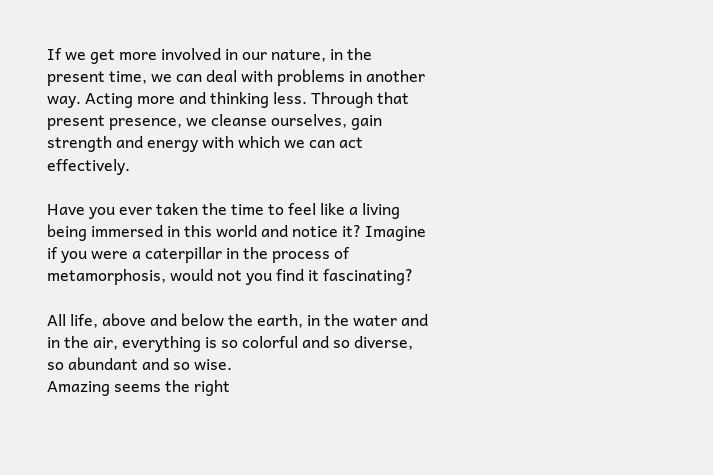If we get more involved in our nature, in the present time, we can deal with problems in another way. Acting more and thinking less. Through that present presence, we cleanse ourselves, gain strength and energy with which we can act effectively.

Have you ever taken the time to feel like a living being immersed in this world and notice it? Imagine if you were a caterpillar in the process of metamorphosis, would not you find it fascinating?

All life, above and below the earth, in the water and in the air, everything is so colorful and so diverse, so abundant and so wise.
Amazing seems the right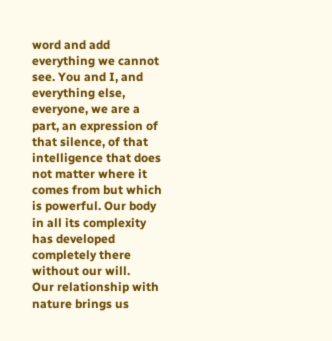word and add everything we cannot see. You and I, and everything else, everyone, we are a part, an expression of that silence, of that intelligence that does not matter where it comes from but which is powerful. Our body in all its complexity has developed completely there without our will.
Our relationship with nature brings us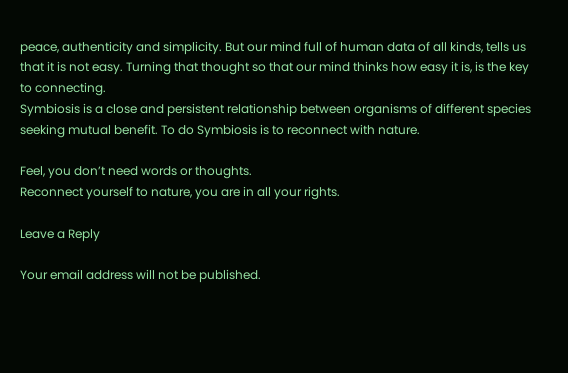peace, authenticity and simplicity. But our mind full of human data of all kinds, tells us that it is not easy. Turning that thought so that our mind thinks how easy it is, is the key to connecting.
Symbiosis is a close and persistent relationship between organisms of different species seeking mutual benefit. To do Symbiosis is to reconnect with nature.

Feel, you don’t need words or thoughts.
Reconnect yourself to nature, you are in all your rights.

Leave a Reply

Your email address will not be published.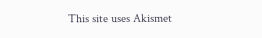This site uses Akismet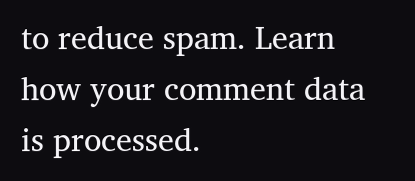to reduce spam. Learn how your comment data is processed.